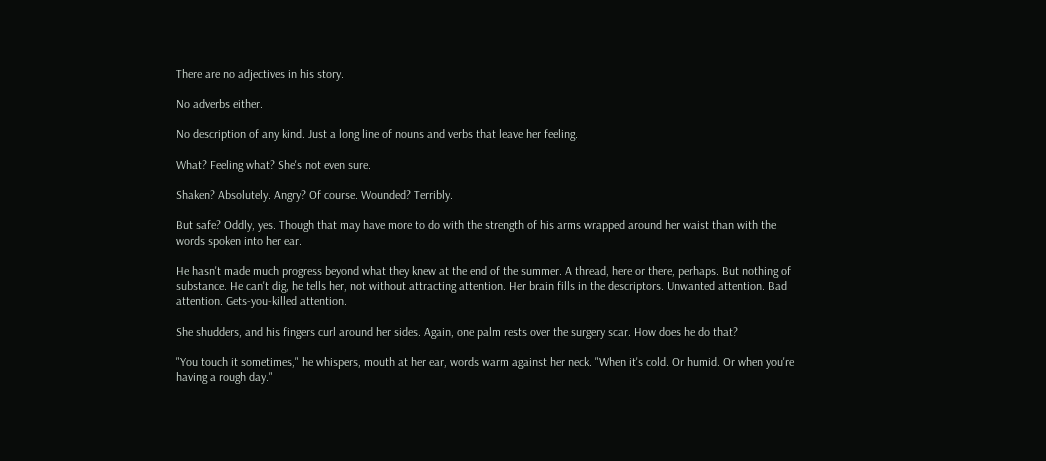There are no adjectives in his story.

No adverbs either.

No description of any kind. Just a long line of nouns and verbs that leave her feeling.

What? Feeling what? She's not even sure.

Shaken? Absolutely. Angry? Of course. Wounded? Terribly.

But safe? Oddly, yes. Though that may have more to do with the strength of his arms wrapped around her waist than with the words spoken into her ear.

He hasn't made much progress beyond what they knew at the end of the summer. A thread, here or there, perhaps. But nothing of substance. He can't dig, he tells her, not without attracting attention. Her brain fills in the descriptors. Unwanted attention. Bad attention. Gets-you-killed attention.

She shudders, and his fingers curl around her sides. Again, one palm rests over the surgery scar. How does he do that?

"You touch it sometimes," he whispers, mouth at her ear, words warm against her neck. "When it's cold. Or humid. Or when you're having a rough day."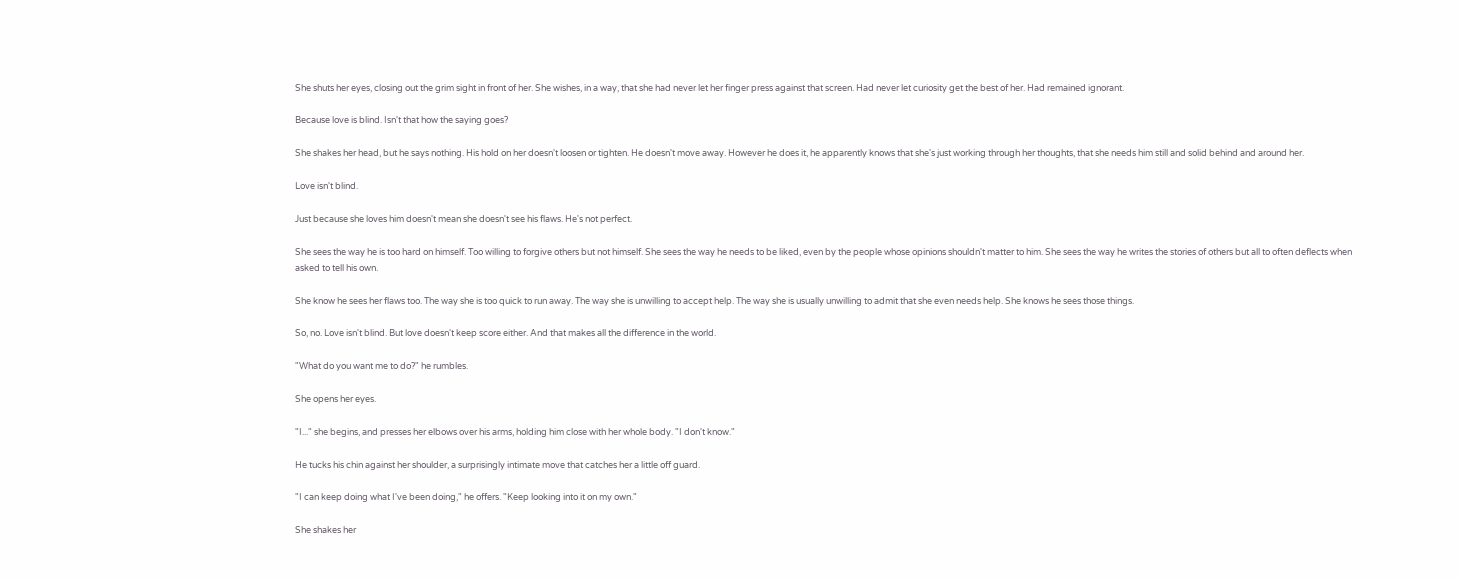She shuts her eyes, closing out the grim sight in front of her. She wishes, in a way, that she had never let her finger press against that screen. Had never let curiosity get the best of her. Had remained ignorant.

Because love is blind. Isn't that how the saying goes?

She shakes her head, but he says nothing. His hold on her doesn't loosen or tighten. He doesn't move away. However he does it, he apparently knows that she's just working through her thoughts, that she needs him still and solid behind and around her.

Love isn't blind.

Just because she loves him doesn't mean she doesn't see his flaws. He's not perfect.

She sees the way he is too hard on himself. Too willing to forgive others but not himself. She sees the way he needs to be liked, even by the people whose opinions shouldn't matter to him. She sees the way he writes the stories of others but all to often deflects when asked to tell his own.

She know he sees her flaws too. The way she is too quick to run away. The way she is unwilling to accept help. The way she is usually unwilling to admit that she even needs help. She knows he sees those things.

So, no. Love isn't blind. But love doesn't keep score either. And that makes all the difference in the world.

"What do you want me to do?" he rumbles.

She opens her eyes.

"I..." she begins, and presses her elbows over his arms, holding him close with her whole body. "I don't know."

He tucks his chin against her shoulder, a surprisingly intimate move that catches her a little off guard.

"I can keep doing what I've been doing," he offers. "Keep looking into it on my own."

She shakes her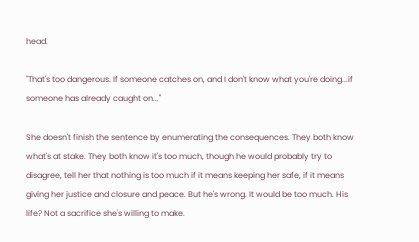head.

"That's too dangerous. If someone catches on, and I don't know what you're doing...if someone has already caught on..."

She doesn't finish the sentence by enumerating the consequences. They both know what's at stake. They both know it's too much, though he would probably try to disagree, tell her that nothing is too much if it means keeping her safe, if it means giving her justice and closure and peace. But he's wrong. It would be too much. His life? Not a sacrifice she's willing to make.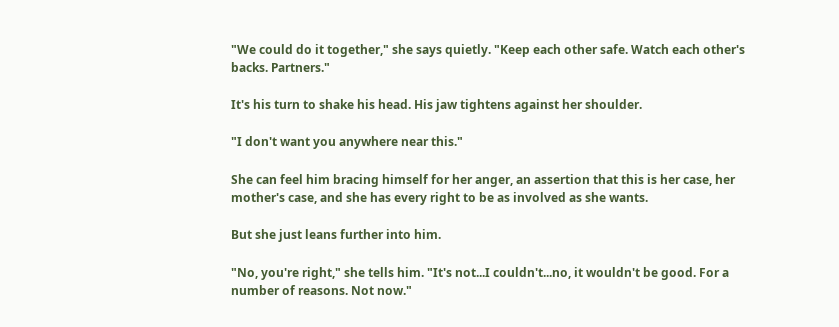"We could do it together," she says quietly. "Keep each other safe. Watch each other's backs. Partners."

It's his turn to shake his head. His jaw tightens against her shoulder.

"I don't want you anywhere near this."

She can feel him bracing himself for her anger, an assertion that this is her case, her mother's case, and she has every right to be as involved as she wants.

But she just leans further into him.

"No, you're right," she tells him. "It's not...I couldn't...no, it wouldn't be good. For a number of reasons. Not now."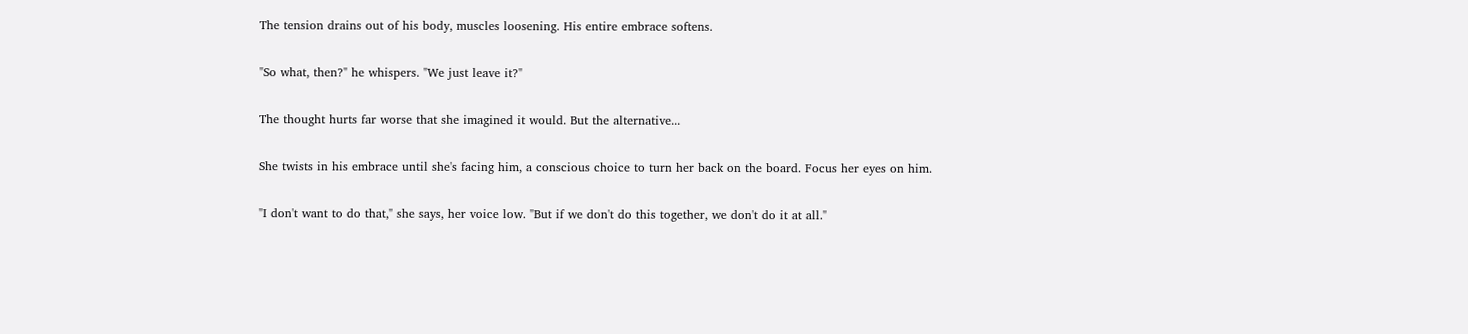The tension drains out of his body, muscles loosening. His entire embrace softens.

"So what, then?" he whispers. "We just leave it?"

The thought hurts far worse that she imagined it would. But the alternative...

She twists in his embrace until she's facing him, a conscious choice to turn her back on the board. Focus her eyes on him.

"I don't want to do that," she says, her voice low. "But if we don't do this together, we don't do it at all."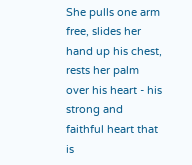She pulls one arm free, slides her hand up his chest, rests her palm over his heart - his strong and faithful heart that is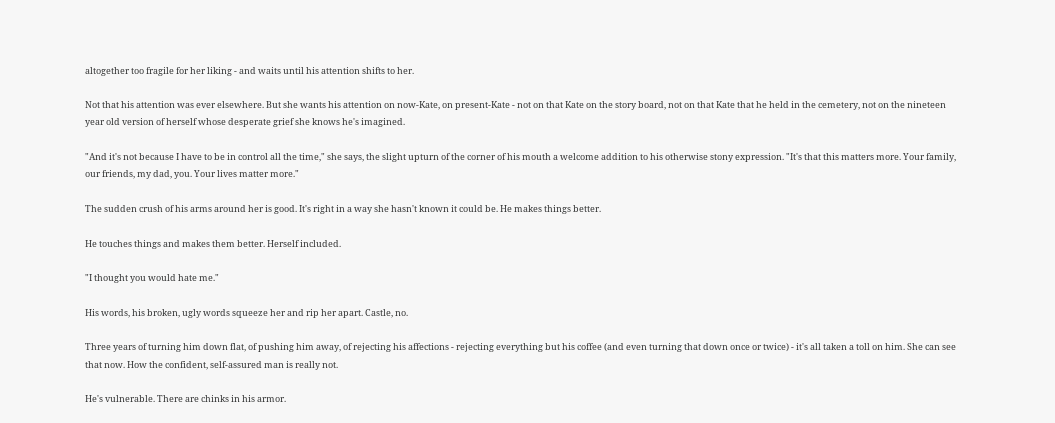altogether too fragile for her liking - and waits until his attention shifts to her.

Not that his attention was ever elsewhere. But she wants his attention on now-Kate, on present-Kate - not on that Kate on the story board, not on that Kate that he held in the cemetery, not on the nineteen year old version of herself whose desperate grief she knows he's imagined.

"And it's not because I have to be in control all the time," she says, the slight upturn of the corner of his mouth a welcome addition to his otherwise stony expression. "It's that this matters more. Your family, our friends, my dad, you. Your lives matter more."

The sudden crush of his arms around her is good. It's right in a way she hasn't known it could be. He makes things better.

He touches things and makes them better. Herself included.

"I thought you would hate me."

His words, his broken, ugly words squeeze her and rip her apart. Castle, no.

Three years of turning him down flat, of pushing him away, of rejecting his affections - rejecting everything but his coffee (and even turning that down once or twice) - it's all taken a toll on him. She can see that now. How the confident, self-assured man is really not.

He's vulnerable. There are chinks in his armor.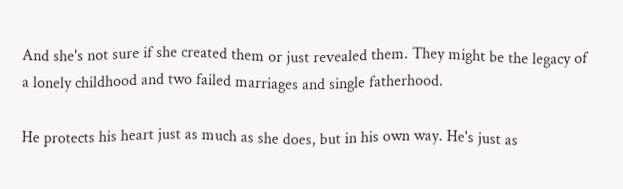And she's not sure if she created them or just revealed them. They might be the legacy of a lonely childhood and two failed marriages and single fatherhood.

He protects his heart just as much as she does, but in his own way. He's just as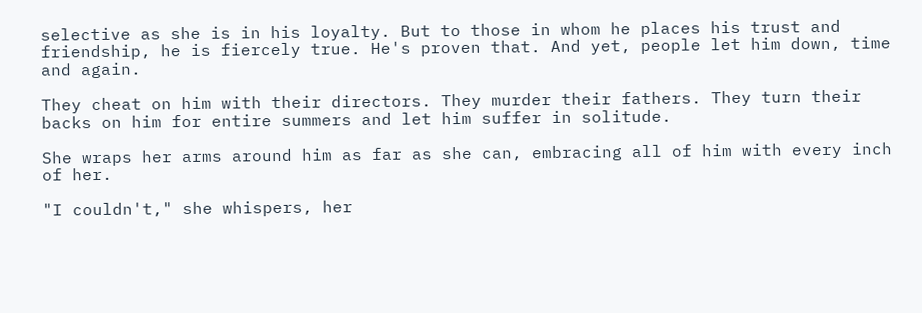selective as she is in his loyalty. But to those in whom he places his trust and friendship, he is fiercely true. He's proven that. And yet, people let him down, time and again.

They cheat on him with their directors. They murder their fathers. They turn their backs on him for entire summers and let him suffer in solitude.

She wraps her arms around him as far as she can, embracing all of him with every inch of her.

"I couldn't," she whispers, her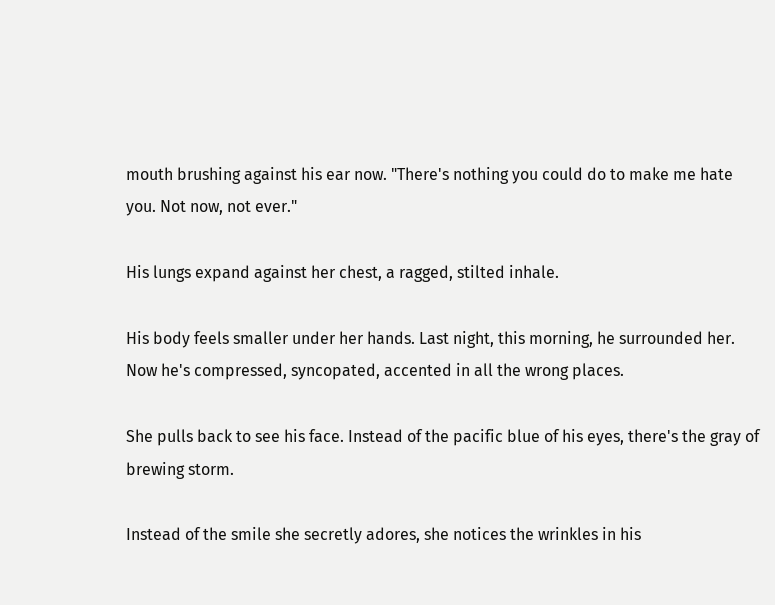mouth brushing against his ear now. "There's nothing you could do to make me hate you. Not now, not ever."

His lungs expand against her chest, a ragged, stilted inhale.

His body feels smaller under her hands. Last night, this morning, he surrounded her. Now he's compressed, syncopated, accented in all the wrong places.

She pulls back to see his face. Instead of the pacific blue of his eyes, there's the gray of brewing storm.

Instead of the smile she secretly adores, she notices the wrinkles in his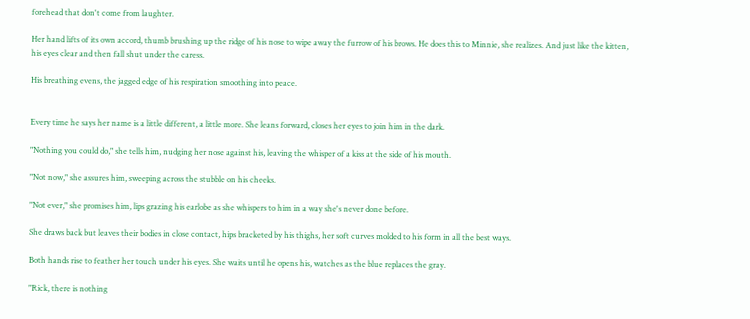forehead that don't come from laughter.

Her hand lifts of its own accord, thumb brushing up the ridge of his nose to wipe away the furrow of his brows. He does this to Minnie, she realizes. And just like the kitten, his eyes clear and then fall shut under the caress.

His breathing evens, the jagged edge of his respiration smoothing into peace.


Every time he says her name is a little different, a little more. She leans forward, closes her eyes to join him in the dark.

"Nothing you could do," she tells him, nudging her nose against his, leaving the whisper of a kiss at the side of his mouth.

"Not now," she assures him, sweeping across the stubble on his cheeks.

"Not ever," she promises him, lips grazing his earlobe as she whispers to him in a way she's never done before.

She draws back but leaves their bodies in close contact, hips bracketed by his thighs, her soft curves molded to his form in all the best ways.

Both hands rise to feather her touch under his eyes. She waits until he opens his, watches as the blue replaces the gray.

"Rick, there is nothing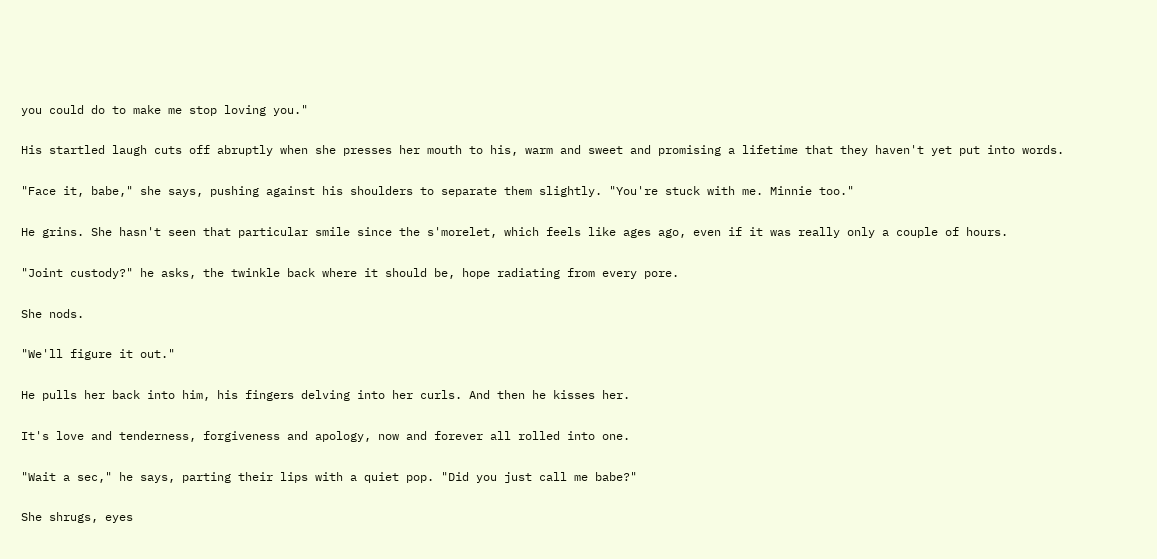you could do to make me stop loving you."

His startled laugh cuts off abruptly when she presses her mouth to his, warm and sweet and promising a lifetime that they haven't yet put into words.

"Face it, babe," she says, pushing against his shoulders to separate them slightly. "You're stuck with me. Minnie too."

He grins. She hasn't seen that particular smile since the s'morelet, which feels like ages ago, even if it was really only a couple of hours.

"Joint custody?" he asks, the twinkle back where it should be, hope radiating from every pore.

She nods.

"We'll figure it out."

He pulls her back into him, his fingers delving into her curls. And then he kisses her.

It's love and tenderness, forgiveness and apology, now and forever all rolled into one.

"Wait a sec," he says, parting their lips with a quiet pop. "Did you just call me babe?"

She shrugs, eyes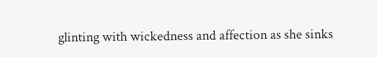glinting with wickedness and affection as she sinks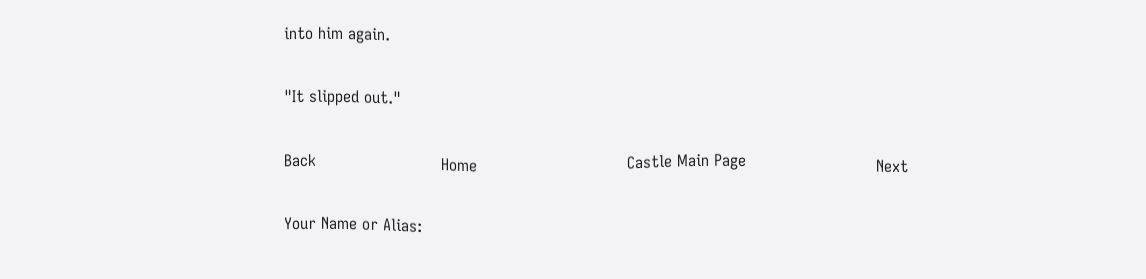into him again.

"It slipped out."

Back                         Home                              Castle Main Page                          Next

Your Name or Alias: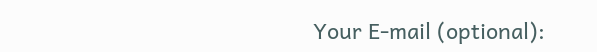Your E-mail (optional):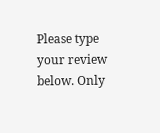Please type your review below. Only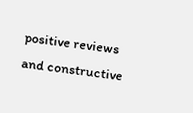positive reviews and constructive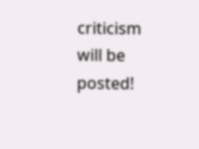criticism will be posted!